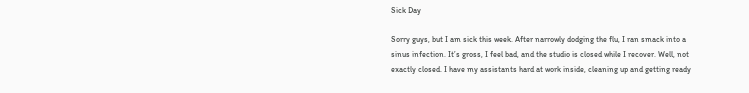Sick Day

Sorry guys, but I am sick this week. After narrowly dodging the flu, I ran smack into a sinus infection. It’s gross, I feel bad, and the studio is closed while I recover. Well, not exactly closed. I have my assistants hard at work inside, cleaning up and getting ready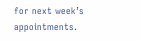for next week’s appointments.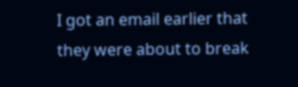I got an email earlier that they were about to break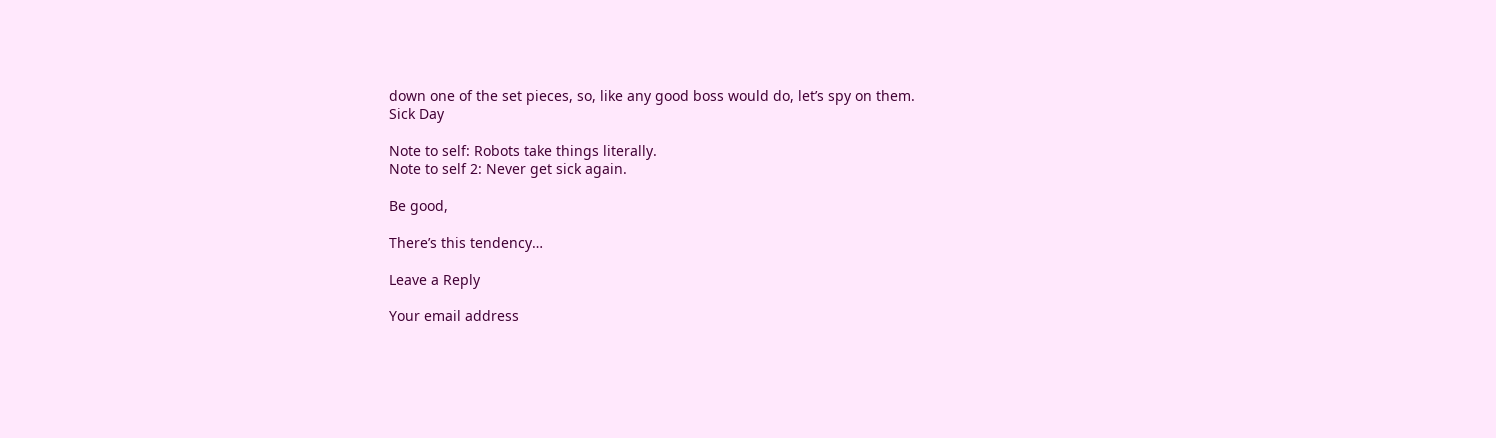down one of the set pieces, so, like any good boss would do, let’s spy on them.
Sick Day

Note to self: Robots take things literally.
Note to self 2: Never get sick again.

Be good,

There’s this tendency…

Leave a Reply

Your email address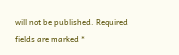will not be published. Required fields are marked *